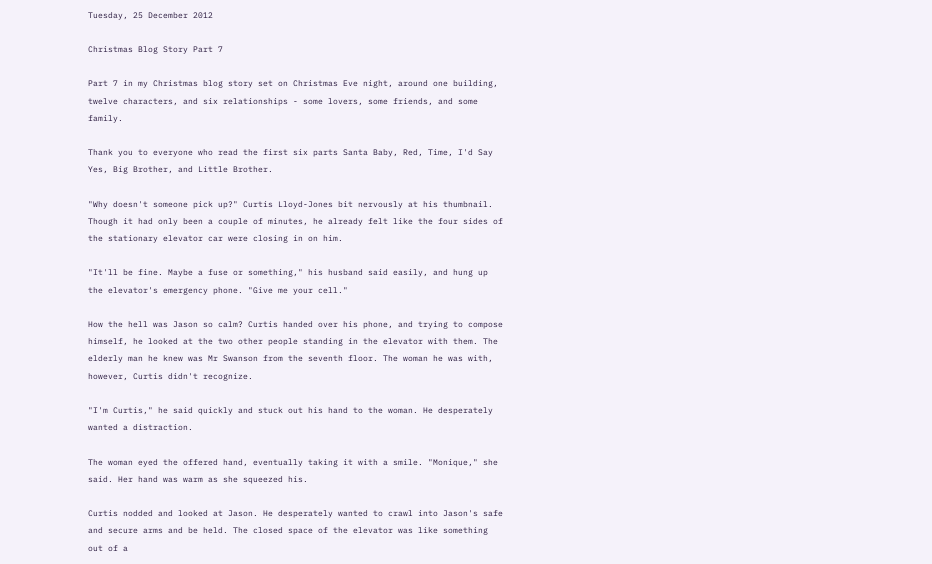Tuesday, 25 December 2012

Christmas Blog Story Part 7

Part 7 in my Christmas blog story set on Christmas Eve night, around one building, twelve characters, and six relationships - some lovers, some friends, and some family.

Thank you to everyone who read the first six parts Santa Baby, Red, Time, I'd Say Yes, Big Brother, and Little Brother.

"Why doesn't someone pick up?" Curtis Lloyd-Jones bit nervously at his thumbnail. Though it had only been a couple of minutes, he already felt like the four sides of the stationary elevator car were closing in on him.

"It'll be fine. Maybe a fuse or something," his husband said easily, and hung up the elevator's emergency phone. "Give me your cell."

How the hell was Jason so calm? Curtis handed over his phone, and trying to compose himself, he looked at the two other people standing in the elevator with them. The elderly man he knew was Mr Swanson from the seventh floor. The woman he was with, however, Curtis didn't recognize.

"I'm Curtis," he said quickly and stuck out his hand to the woman. He desperately wanted a distraction.

The woman eyed the offered hand, eventually taking it with a smile. "Monique," she said. Her hand was warm as she squeezed his.

Curtis nodded and looked at Jason. He desperately wanted to crawl into Jason's safe and secure arms and be held. The closed space of the elevator was like something out of a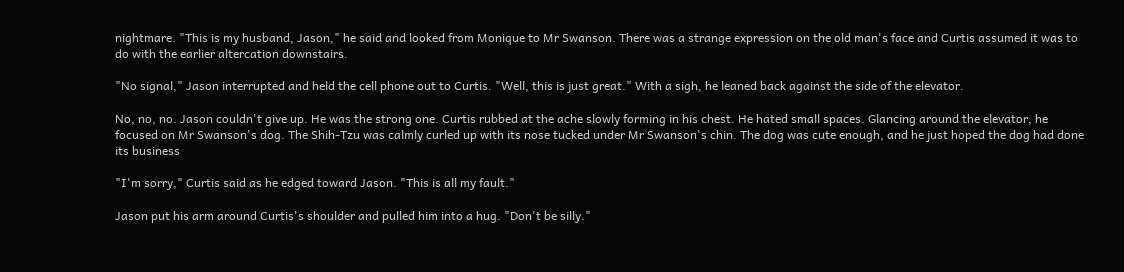nightmare. "This is my husband, Jason," he said and looked from Monique to Mr Swanson. There was a strange expression on the old man's face and Curtis assumed it was to do with the earlier altercation downstairs.

"No signal," Jason interrupted and held the cell phone out to Curtis. "Well, this is just great." With a sigh, he leaned back against the side of the elevator.

No, no, no. Jason couldn't give up. He was the strong one. Curtis rubbed at the ache slowly forming in his chest. He hated small spaces. Glancing around the elevator, he focused on Mr Swanson's dog. The Shih-Tzu was calmly curled up with its nose tucked under Mr Swanson's chin. The dog was cute enough, and he just hoped the dog had done its business

"I'm sorry," Curtis said as he edged toward Jason. "This is all my fault."

Jason put his arm around Curtis's shoulder and pulled him into a hug. "Don't be silly."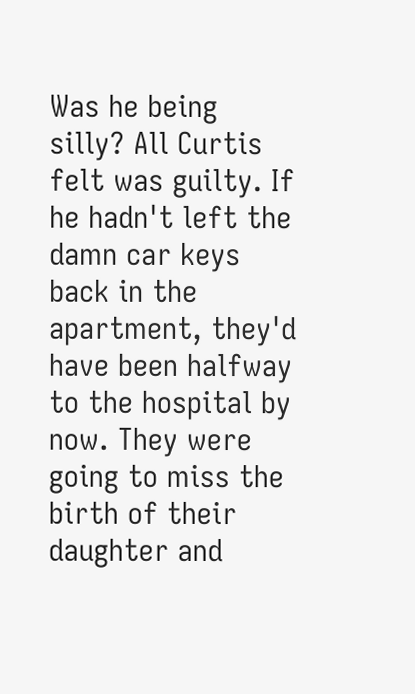Was he being silly? All Curtis felt was guilty. If he hadn't left the damn car keys back in the apartment, they'd have been halfway to the hospital by now. They were going to miss the birth of their daughter and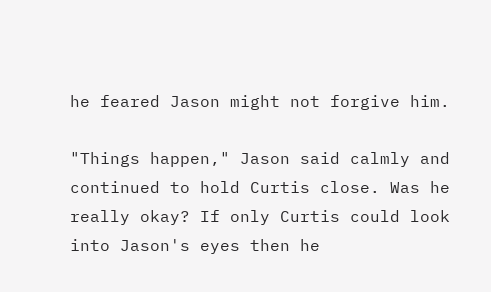he feared Jason might not forgive him.

"Things happen," Jason said calmly and continued to hold Curtis close. Was he really okay? If only Curtis could look into Jason's eyes then he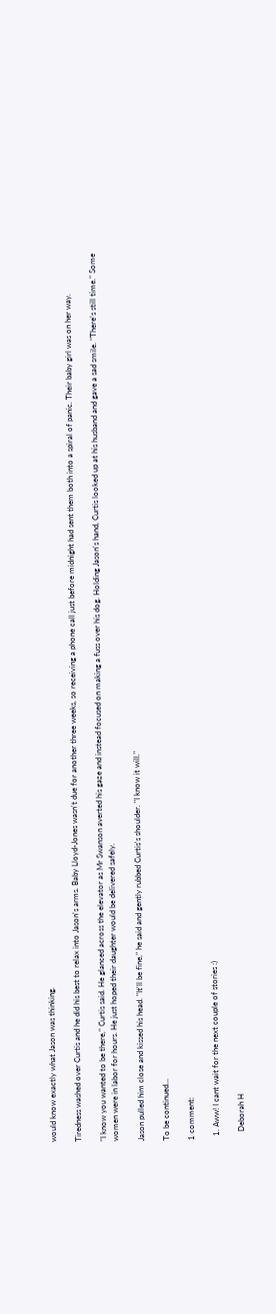would know exactly what Jason was thinking.

Tiredness washed over Curtis and he did his best to relax into Jason's arms. Baby Lloyd-Jones wasn't due for another three weeks, so receiving a phone call just before midnight had sent them both into a spiral of panic. Their baby girl was on her way.

"I know you wanted to be there," Curtis said. He glanced across the elevator as Mr Swanson averted his gaze and instead focused on making a fuss over his dog. Holding Jason's hand, Curtis looked up at his husband and gave a sad smile. "There's still time." Some women were in labor for hours. He just hoped their daughter would be delivered safely.

Jason pulled him close and kissed his head. "It'll be fine," he said and gently rubbed Curtis's shoulder. "I know it will."

To be continued...

1 comment:

  1. Aww! I cant wait for the next couple of stories :)

    Deborah H